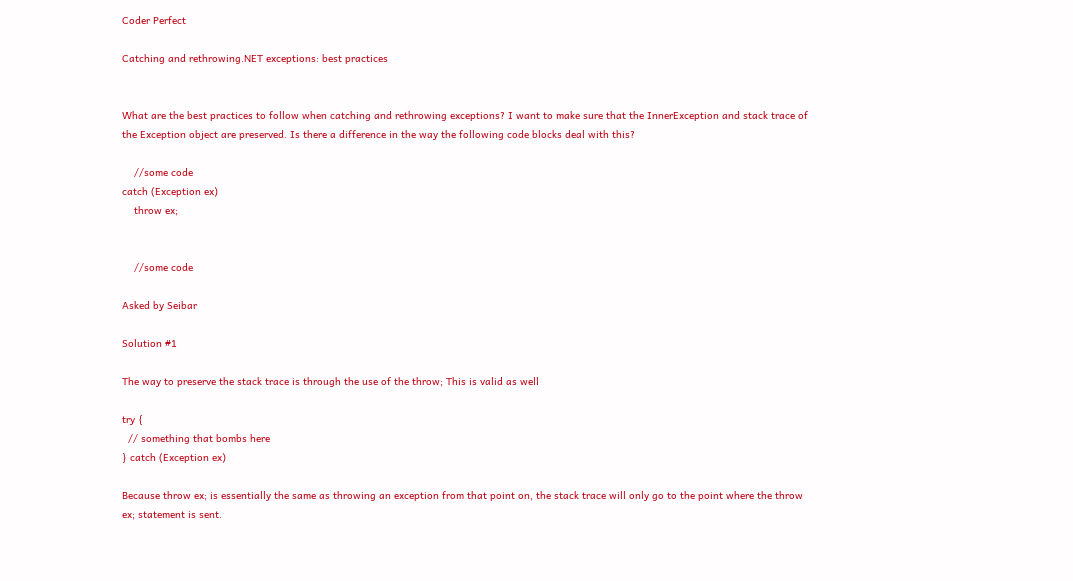Coder Perfect

Catching and rethrowing.NET exceptions: best practices


What are the best practices to follow when catching and rethrowing exceptions? I want to make sure that the InnerException and stack trace of the Exception object are preserved. Is there a difference in the way the following code blocks deal with this?

    //some code
catch (Exception ex)
    throw ex;


    //some code

Asked by Seibar

Solution #1

The way to preserve the stack trace is through the use of the throw; This is valid as well

try {
  // something that bombs here
} catch (Exception ex)

Because throw ex; is essentially the same as throwing an exception from that point on, the stack trace will only go to the point where the throw ex; statement is sent.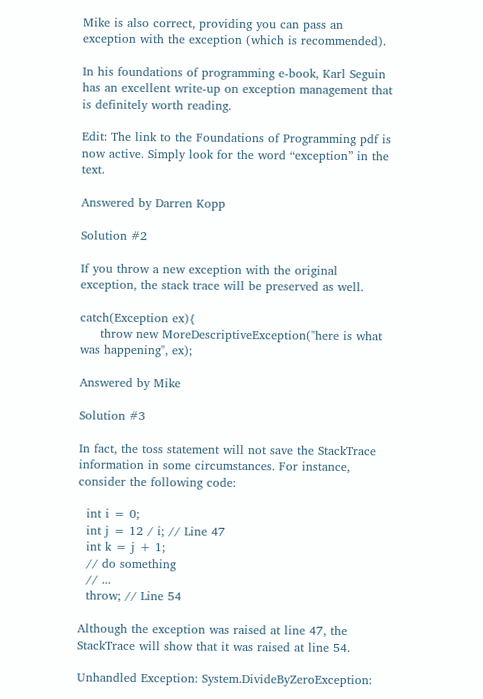Mike is also correct, providing you can pass an exception with the exception (which is recommended).

In his foundations of programming e-book, Karl Seguin has an excellent write-up on exception management that is definitely worth reading.

Edit: The link to the Foundations of Programming pdf is now active. Simply look for the word “exception” in the text.

Answered by Darren Kopp

Solution #2

If you throw a new exception with the original exception, the stack trace will be preserved as well.

catch(Exception ex){
     throw new MoreDescriptiveException("here is what was happening", ex);

Answered by Mike

Solution #3

In fact, the toss statement will not save the StackTrace information in some circumstances. For instance, consider the following code:

  int i = 0;
  int j = 12 / i; // Line 47
  int k = j + 1;
  // do something
  // ...
  throw; // Line 54

Although the exception was raised at line 47, the StackTrace will show that it was raised at line 54.

Unhandled Exception: System.DivideByZeroException: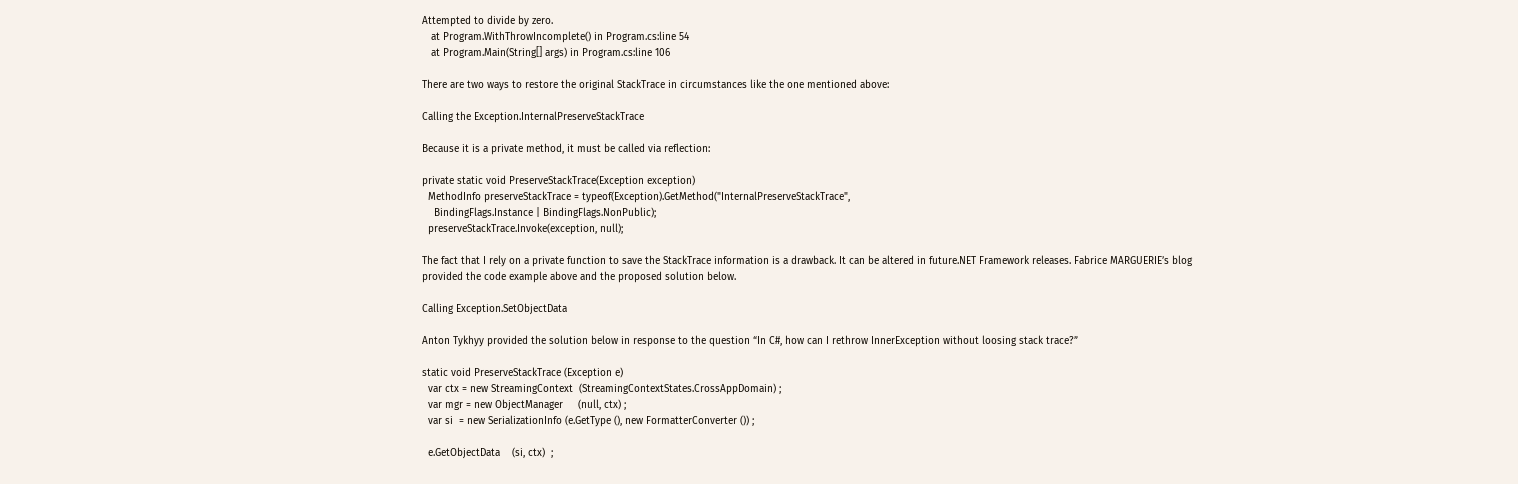Attempted to divide by zero.
   at Program.WithThrowIncomplete() in Program.cs:line 54
   at Program.Main(String[] args) in Program.cs:line 106

There are two ways to restore the original StackTrace in circumstances like the one mentioned above:

Calling the Exception.InternalPreserveStackTrace

Because it is a private method, it must be called via reflection:

private static void PreserveStackTrace(Exception exception)
  MethodInfo preserveStackTrace = typeof(Exception).GetMethod("InternalPreserveStackTrace",
    BindingFlags.Instance | BindingFlags.NonPublic);
  preserveStackTrace.Invoke(exception, null);

The fact that I rely on a private function to save the StackTrace information is a drawback. It can be altered in future.NET Framework releases. Fabrice MARGUERIE’s blog provided the code example above and the proposed solution below.

Calling Exception.SetObjectData

Anton Tykhyy provided the solution below in response to the question “In C#, how can I rethrow InnerException without loosing stack trace?”

static void PreserveStackTrace (Exception e)
  var ctx = new StreamingContext  (StreamingContextStates.CrossAppDomain) ;
  var mgr = new ObjectManager     (null, ctx) ;
  var si  = new SerializationInfo (e.GetType (), new FormatterConverter ()) ;

  e.GetObjectData    (si, ctx)  ;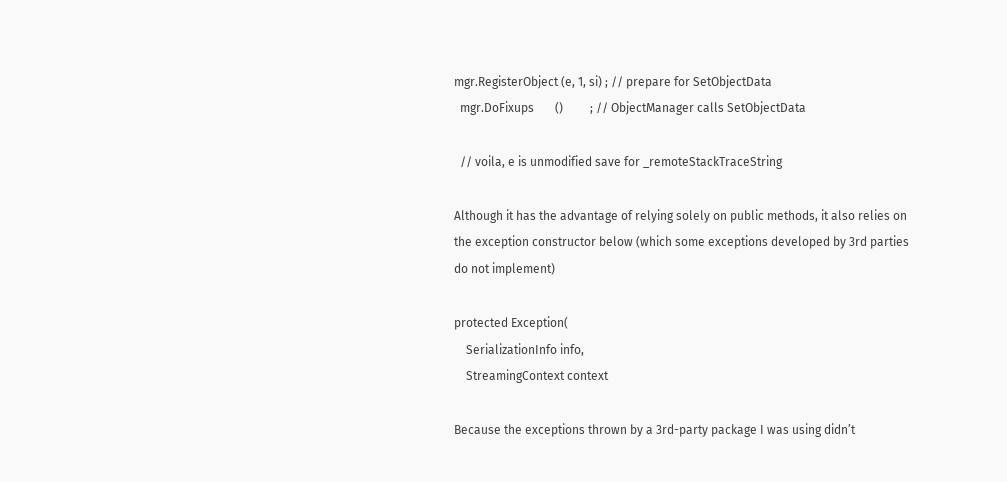mgr.RegisterObject (e, 1, si) ; // prepare for SetObjectData
  mgr.DoFixups       ()         ; // ObjectManager calls SetObjectData

  // voila, e is unmodified save for _remoteStackTraceString

Although it has the advantage of relying solely on public methods, it also relies on the exception constructor below (which some exceptions developed by 3rd parties do not implement)

protected Exception(
    SerializationInfo info,
    StreamingContext context

Because the exceptions thrown by a 3rd-party package I was using didn’t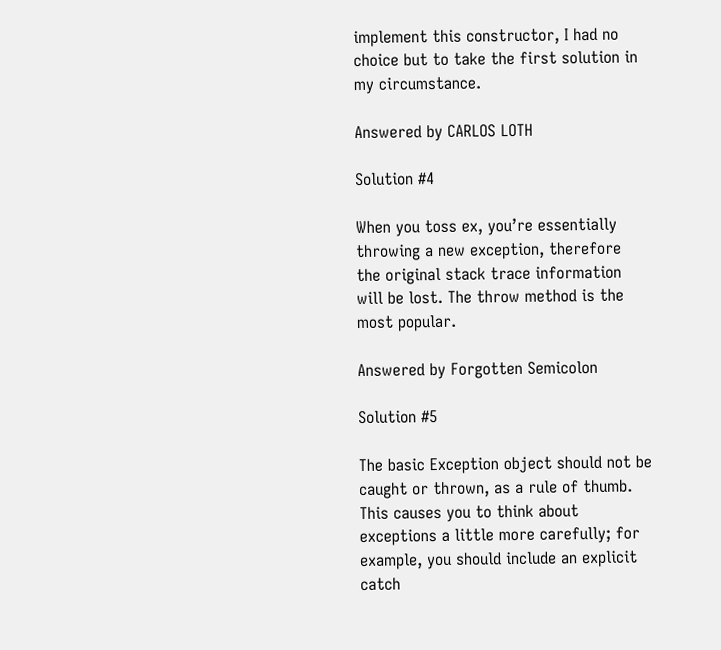implement this constructor, I had no choice but to take the first solution in my circumstance.

Answered by CARLOS LOTH

Solution #4

When you toss ex, you’re essentially throwing a new exception, therefore the original stack trace information will be lost. The throw method is the most popular.

Answered by Forgotten Semicolon

Solution #5

The basic Exception object should not be caught or thrown, as a rule of thumb. This causes you to think about exceptions a little more carefully; for example, you should include an explicit catch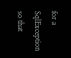for a SqlException so that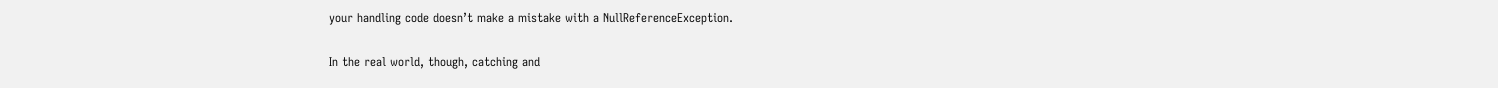your handling code doesn’t make a mistake with a NullReferenceException.

In the real world, though, catching and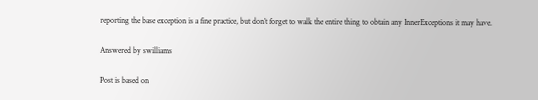reporting the base exception is a fine practice, but don’t forget to walk the entire thing to obtain any InnerExceptions it may have.

Answered by swilliams

Post is based on